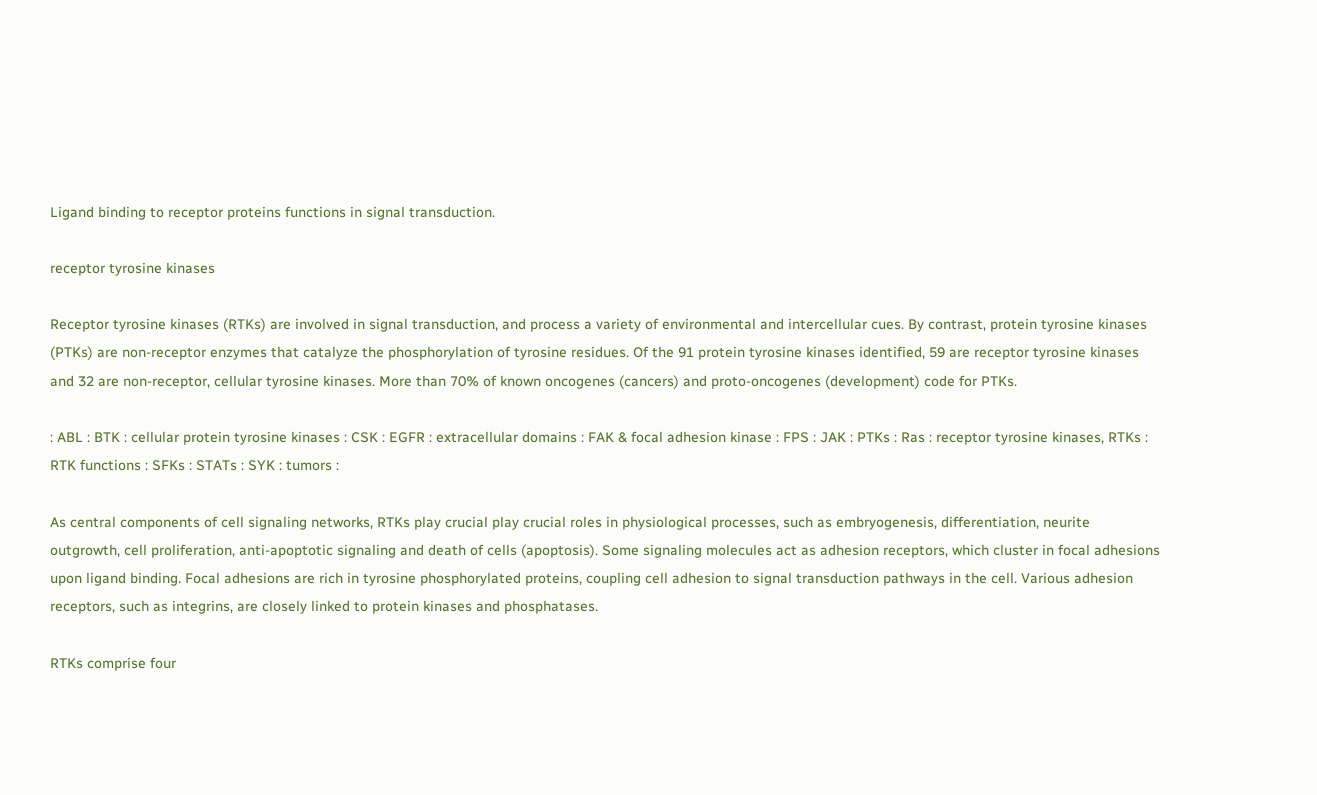Ligand binding to receptor proteins functions in signal transduction.

receptor tyrosine kinases

Receptor tyrosine kinases (RTKs) are involved in signal transduction, and process a variety of environmental and intercellular cues. By contrast, protein tyrosine kinases (PTKs) are non-receptor enzymes that catalyze the phosphorylation of tyrosine residues. Of the 91 protein tyrosine kinases identified, 59 are receptor tyrosine kinases and 32 are non-receptor, cellular tyrosine kinases. More than 70% of known oncogenes (cancers) and proto-oncogenes (development) code for PTKs.

: ABL : BTK : cellular protein tyrosine kinases : CSK : EGFR : extracellular domains : FAK & focal adhesion kinase : FPS : JAK : PTKs : Ras : receptor tyrosine kinases, RTKs : RTK functions : SFKs : STATs : SYK : tumors :

As central components of cell signaling networks, RTKs play crucial play crucial roles in physiological processes, such as embryogenesis, differentiation, neurite outgrowth, cell proliferation, anti-apoptotic signaling and death of cells (apoptosis). Some signaling molecules act as adhesion receptors, which cluster in focal adhesions upon ligand binding. Focal adhesions are rich in tyrosine phosphorylated proteins, coupling cell adhesion to signal transduction pathways in the cell. Various adhesion receptors, such as integrins, are closely linked to protein kinases and phosphatases.

RTKs comprise four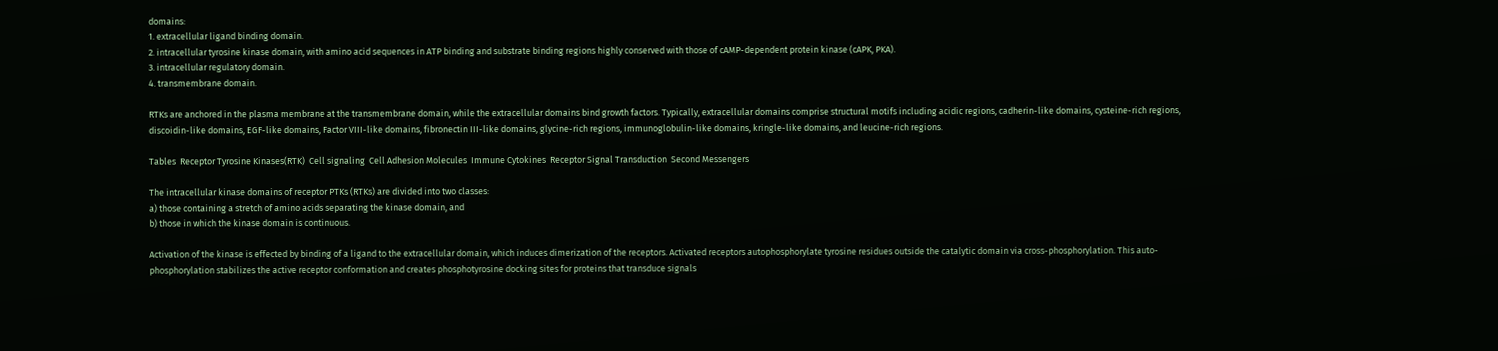domains:
1. extracellular ligand binding domain.
2. intracellular tyrosine kinase domain, with amino acid sequences in ATP binding and substrate binding regions highly conserved with those of cAMP-dependent protein kinase (cAPK, PKA).
3. intracellular regulatory domain.
4. transmembrane domain.

RTKs are anchored in the plasma membrane at the transmembrane domain, while the extracellular domains bind growth factors. Typically, extracellular domains comprise structural motifs including acidic regions, cadherin-like domains, cysteine-rich regions, discoidin-like domains, EGF-like domains, Factor VIII-like domains, fibronectin III-like domains, glycine-rich regions, immunoglobulin-like domains, kringle-like domains, and leucine-rich regions.

Tables  Receptor Tyrosine Kinases(RTK)  Cell signaling  Cell Adhesion Molecules  Immune Cytokines  Receptor Signal Transduction  Second Messengers

The intracellular kinase domains of receptor PTKs (RTKs) are divided into two classes:
a) those containing a stretch of amino acids separating the kinase domain, and
b) those in which the kinase domain is continuous.

Activation of the kinase is effected by binding of a ligand to the extracellular domain, which induces dimerization of the receptors. Activated receptors autophosphorylate tyrosine residues outside the catalytic domain via cross-phosphorylation. This auto-phosphorylation stabilizes the active receptor conformation and creates phosphotyrosine docking sites for proteins that transduce signals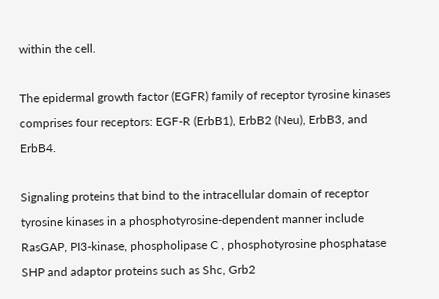within the cell.

The epidermal growth factor (EGFR) family of receptor tyrosine kinases comprises four receptors: EGF-R (ErbB1), ErbB2 (Neu), ErbB3, and ErbB4.

Signaling proteins that bind to the intracellular domain of receptor tyrosine kinases in a phosphotyrosine-dependent manner include RasGAP, PI3-kinase, phospholipase C , phosphotyrosine phosphatase SHP and adaptor proteins such as Shc, Grb2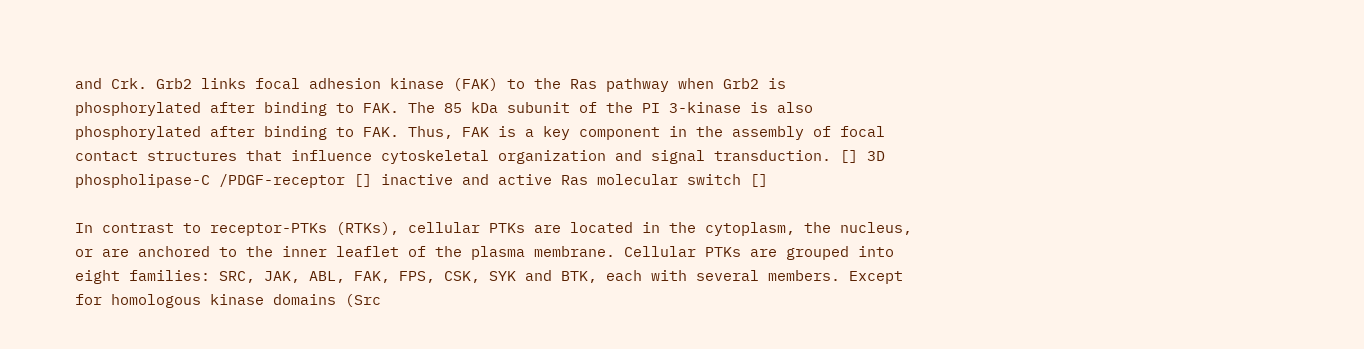and Crk. Grb2 links focal adhesion kinase (FAK) to the Ras pathway when Grb2 is phosphorylated after binding to FAK. The 85 kDa subunit of the PI 3-kinase is also phosphorylated after binding to FAK. Thus, FAK is a key component in the assembly of focal contact structures that influence cytoskeletal organization and signal transduction. [] 3D phospholipase-C /PDGF-receptor [] inactive and active Ras molecular switch []

In contrast to receptor-PTKs (RTKs), cellular PTKs are located in the cytoplasm, the nucleus, or are anchored to the inner leaflet of the plasma membrane. Cellular PTKs are grouped into eight families: SRC, JAK, ABL, FAK, FPS, CSK, SYK and BTK, each with several members. Except for homologous kinase domains (Src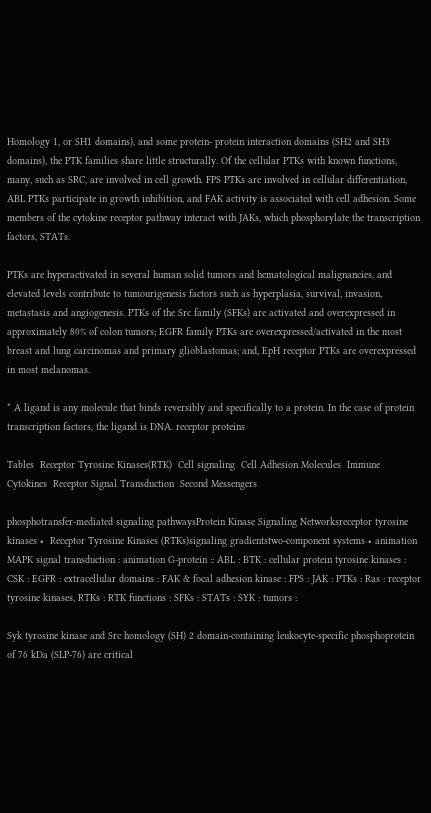Homology 1, or SH1 domains), and some protein- protein interaction domains (SH2 and SH3 domains), the PTK families share little structurally. Of the cellular PTKs with known functions, many, such as SRC, are involved in cell growth. FPS PTKs are involved in cellular differentiation, ABL PTKs participate in growth inhibition, and FAK activity is associated with cell adhesion. Some members of the cytokine receptor pathway interact with JAKs, which phosphorylate the transcription factors, STATs.

PTKs are hyperactivated in several human solid tumors and hematological malignancies, and elevated levels contribute to tumourigenesis factors such as hyperplasia, survival, invasion, metastasis and angiogenesis. PTKs of the Src family (SFKs) are activated and overexpressed in approximately 80% of colon tumors; EGFR family PTKs are overexpressed/activated in the most breast and lung carcinomas and primary glioblastomas; and, EpH receptor PTKs are overexpressed in most melanomas.

* A ligand is any molecule that binds reversibly and specifically to a protein. In the case of protein transcription factors, the ligand is DNA. receptor proteins

Tables  Receptor Tyrosine Kinases(RTK)  Cell signaling  Cell Adhesion Molecules  Immune Cytokines  Receptor Signal Transduction  Second Messengers

phosphotransfer-mediated signaling pathwaysProtein Kinase Signaling Networksreceptor tyrosine kinases •  Receptor Tyrosine Kinases (RTKs)signaling gradientstwo-component systems • animation MAPK signal transduction : animation G-protein :: ABL : BTK : cellular protein tyrosine kinases : CSK : EGFR : extracellular domains : FAK & focal adhesion kinase : FPS : JAK : PTKs : Ras : receptor tyrosine kinases, RTKs : RTK functions : SFKs : STATs : SYK : tumors :

Syk tyrosine kinase and Src homology (SH) 2 domain-containing leukocyte-specific phosphoprotein of 76 kDa (SLP-76) are critical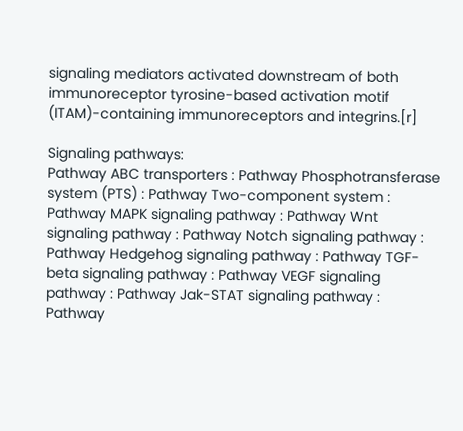signaling mediators activated downstream of both immunoreceptor tyrosine-based activation motif (ITAM)-containing immunoreceptors and integrins.[r]

Signaling pathways:
Pathway ABC transporters : Pathway Phosphotransferase system (PTS) : Pathway Two-component system : Pathway MAPK signaling pathway : Pathway Wnt signaling pathway : Pathway Notch signaling pathway : Pathway Hedgehog signaling pathway : Pathway TGF-beta signaling pathway : Pathway VEGF signaling pathway : Pathway Jak-STAT signaling pathway : Pathway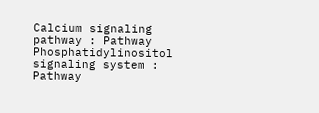Calcium signaling pathway : Pathway Phosphatidylinositol signaling system : Pathway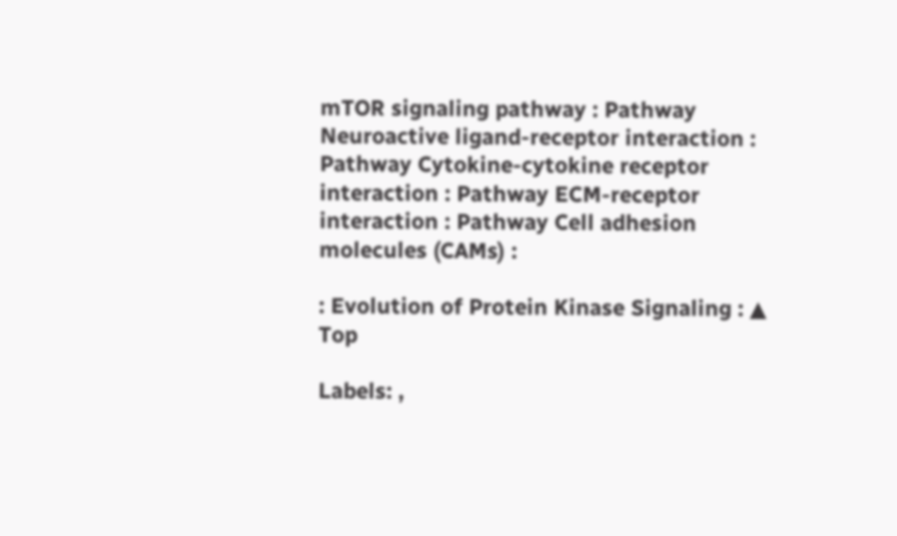mTOR signaling pathway : Pathway Neuroactive ligand-receptor interaction : Pathway Cytokine-cytokine receptor interaction : Pathway ECM-receptor interaction : Pathway Cell adhesion molecules (CAMs) :

: Evolution of Protein Kinase Signaling : ▲ Top

Labels: ,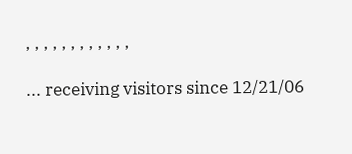, , , , , , , , , , , ,

... receiving visitors since 12/21/06